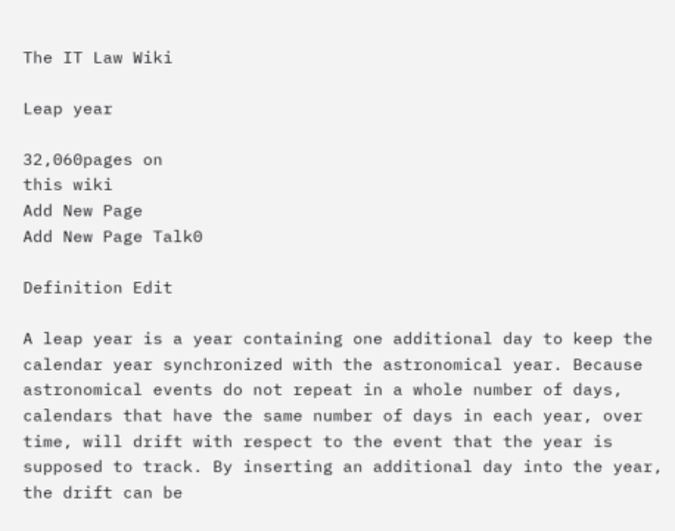The IT Law Wiki

Leap year

32,060pages on
this wiki
Add New Page
Add New Page Talk0

Definition Edit

A leap year is a year containing one additional day to keep the calendar year synchronized with the astronomical year. Because astronomical events do not repeat in a whole number of days, calendars that have the same number of days in each year, over time, will drift with respect to the event that the year is supposed to track. By inserting an additional day into the year, the drift can be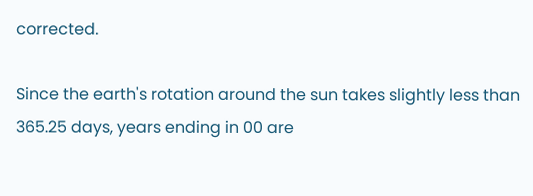corrected.

Since the earth's rotation around the sun takes slightly less than 365.25 days, years ending in 00 are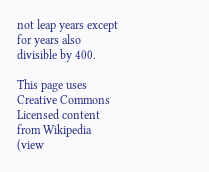not leap years except for years also divisible by 400.

This page uses Creative Commons Licensed content from Wikipedia (view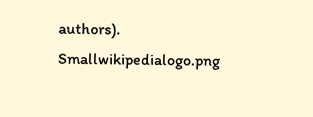authors). Smallwikipedialogo.png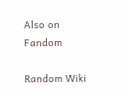Also on Fandom

Random Wiki